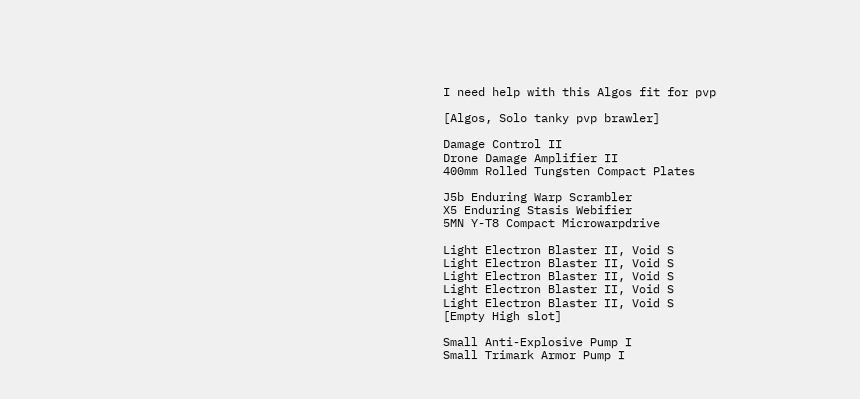I need help with this Algos fit for pvp

[Algos, Solo tanky pvp brawler]

Damage Control II
Drone Damage Amplifier II
400mm Rolled Tungsten Compact Plates

J5b Enduring Warp Scrambler
X5 Enduring Stasis Webifier
5MN Y-T8 Compact Microwarpdrive

Light Electron Blaster II, Void S
Light Electron Blaster II, Void S
Light Electron Blaster II, Void S
Light Electron Blaster II, Void S
Light Electron Blaster II, Void S
[Empty High slot]

Small Anti-Explosive Pump I
Small Trimark Armor Pump I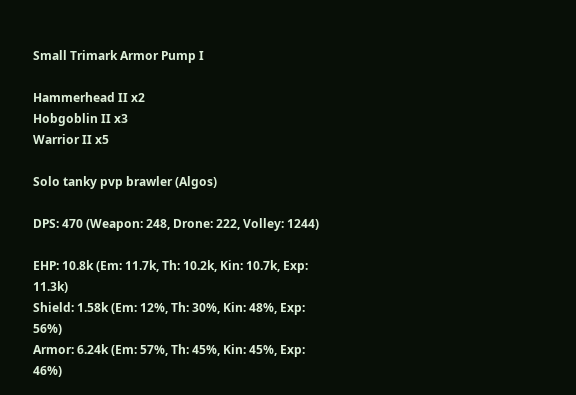Small Trimark Armor Pump I

Hammerhead II x2
Hobgoblin II x3
Warrior II x5

Solo tanky pvp brawler (Algos)

DPS: 470 (Weapon: 248, Drone: 222, Volley: 1244)

EHP: 10.8k (Em: 11.7k, Th: 10.2k, Kin: 10.7k, Exp: 11.3k)
Shield: 1.58k (Em: 12%, Th: 30%, Kin: 48%, Exp: 56%)
Armor: 6.24k (Em: 57%, Th: 45%, Kin: 45%, Exp: 46%)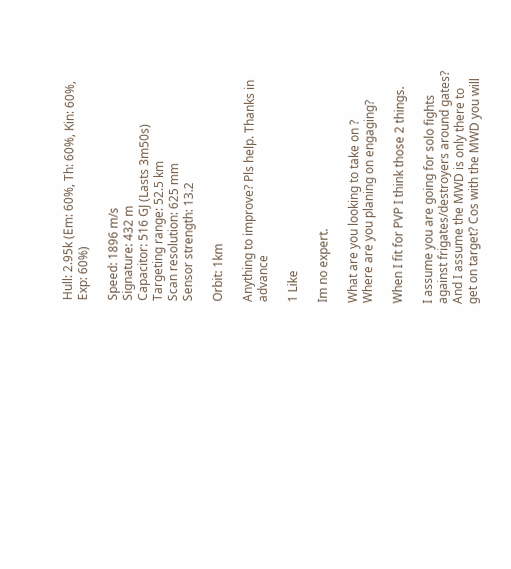Hull: 2.95k (Em: 60%, Th: 60%, Kin: 60%, Exp: 60%)

Speed: 1896 m/s
Signature: 432 m
Capacitor: 516 GJ (Lasts 3m50s)
Targeting range: 52.5 km
Scan resolution: 625 mm
Sensor strength: 13.2

Orbit: 1km

Anything to improve? Pls help. Thanks in advance

1 Like

Im no expert.

What are you looking to take on ?
Where are you planing on engaging?

When I fit for PVP I think those 2 things.

I assume you are going for solo fights against frigates/destroyers around gates? And I assume the MWD is only there to get on target? Cos with the MWD you will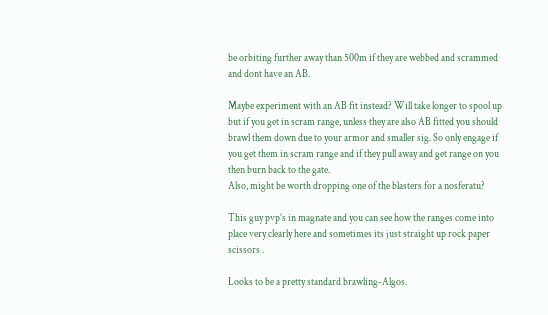be orbiting further away than 500m if they are webbed and scrammed and dont have an AB.

Maybe experiment with an AB fit instead? Will take longer to spool up but if you get in scram range, unless they are also AB fitted you should brawl them down due to your armor and smaller sig. So only engage if you get them in scram range and if they pull away and get range on you then burn back to the gate.
Also, might be worth dropping one of the blasters for a nosferatu?

This guy pvp’s in magnate and you can see how the ranges come into place very clearly here and sometimes its just straight up rock paper scissors .

Looks to be a pretty standard brawling-Algos.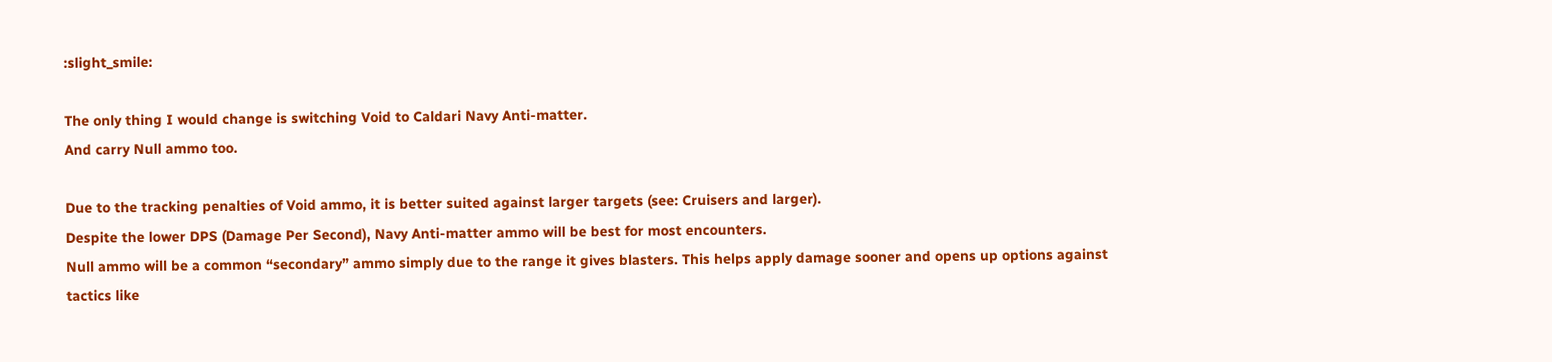:slight_smile:

The only thing I would change is switching Void to Caldari Navy Anti-matter.
And carry Null ammo too.

Due to the tracking penalties of Void ammo, it is better suited against larger targets (see: Cruisers and larger).
Despite the lower DPS (Damage Per Second), Navy Anti-matter ammo will be best for most encounters.
Null ammo will be a common “secondary” ammo simply due to the range it gives blasters. This helps apply damage sooner and opens up options against tactics like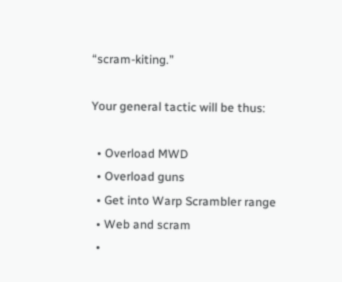“scram-kiting.”

Your general tactic will be thus:

  • Overload MWD
  • Overload guns
  • Get into Warp Scrambler range
  • Web and scram
  •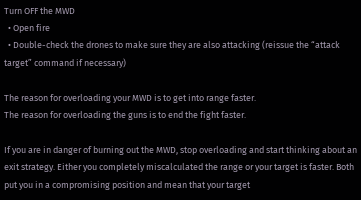Turn OFF the MWD
  • Open fire
  • Double-check the drones to make sure they are also attacking (reissue the “attack target” command if necessary)

The reason for overloading your MWD is to get into range faster.
The reason for overloading the guns is to end the fight faster.

If you are in danger of burning out the MWD, stop overloading and start thinking about an exit strategy. Either you completely miscalculated the range or your target is faster. Both put you in a compromising position and mean that your target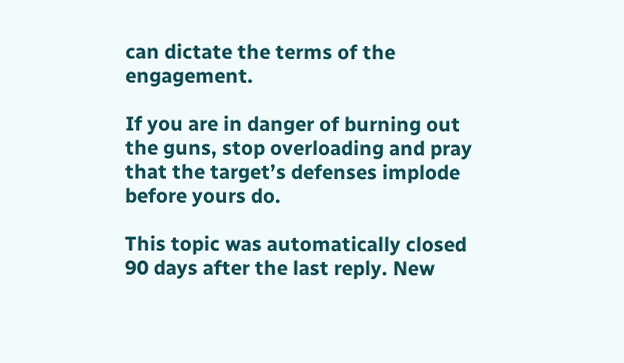can dictate the terms of the engagement.

If you are in danger of burning out the guns, stop overloading and pray that the target’s defenses implode before yours do.

This topic was automatically closed 90 days after the last reply. New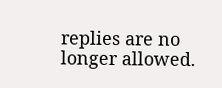replies are no longer allowed.